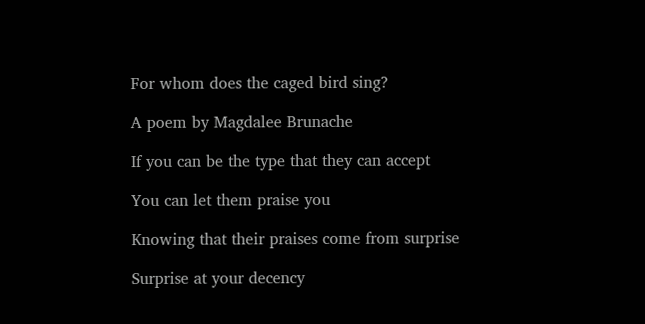For whom does the caged bird sing?

A poem by Magdalee Brunache

If you can be the type that they can accept

You can let them praise you

Knowing that their praises come from surprise

Surprise at your decency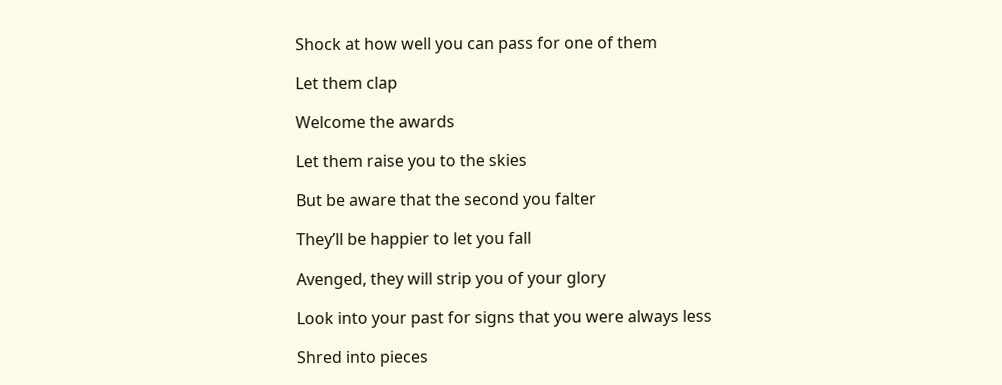Shock at how well you can pass for one of them

Let them clap

Welcome the awards

Let them raise you to the skies

But be aware that the second you falter

They’ll be happier to let you fall

Avenged, they will strip you of your glory

Look into your past for signs that you were always less

Shred into pieces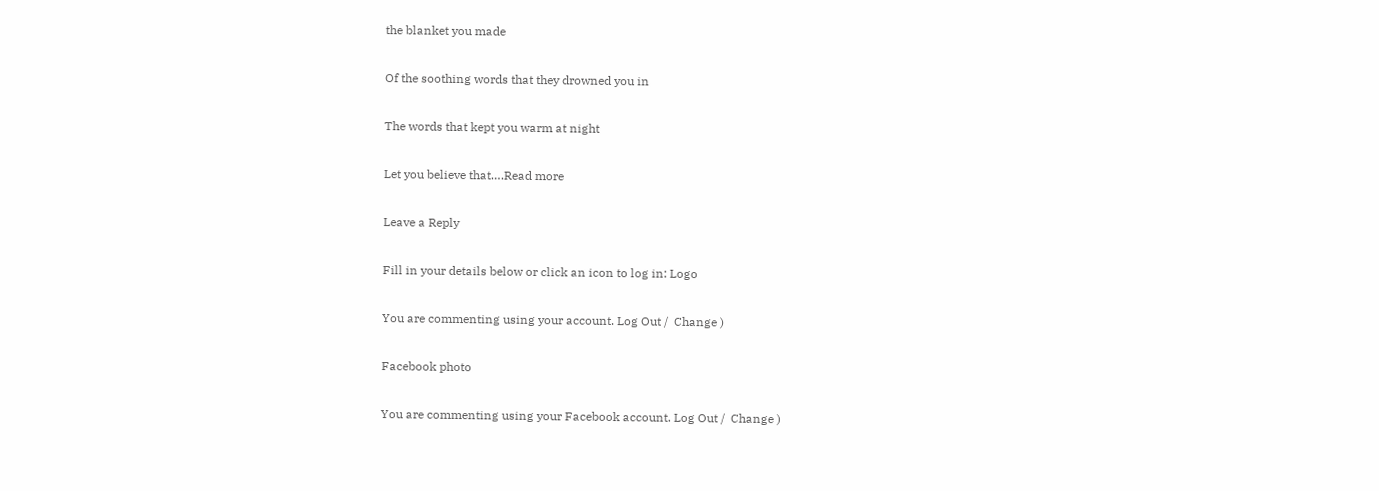the blanket you made

Of the soothing words that they drowned you in

The words that kept you warm at night

Let you believe that….Read more

Leave a Reply

Fill in your details below or click an icon to log in: Logo

You are commenting using your account. Log Out /  Change )

Facebook photo

You are commenting using your Facebook account. Log Out /  Change )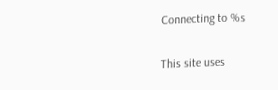Connecting to %s

This site uses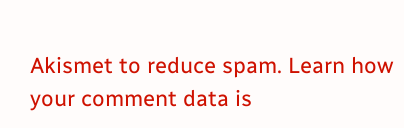Akismet to reduce spam. Learn how your comment data is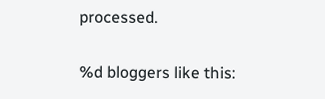processed.

%d bloggers like this: